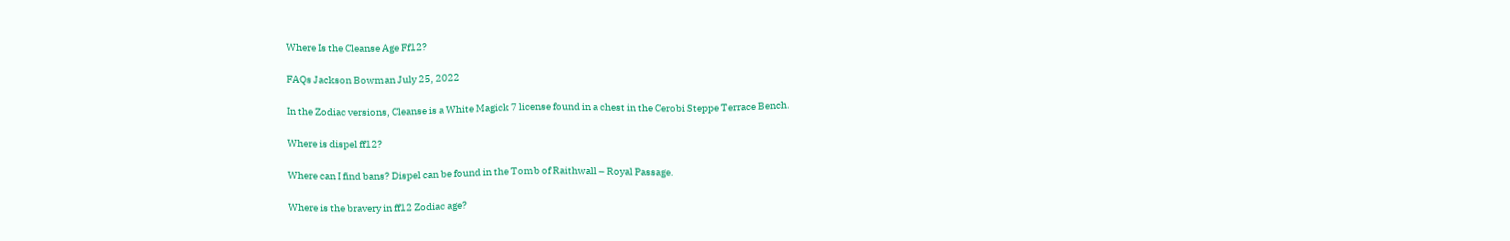Where Is the Cleanse Age Ff12?

FAQs Jackson Bowman July 25, 2022

In the Zodiac versions, Cleanse is a White Magick 7 license found in a chest in the Cerobi Steppe Terrace Bench.

Where is dispel ff12?

Where can I find bans? Dispel can be found in the Tomb of Raithwall – Royal Passage.

Where is the bravery in ff12 Zodiac age?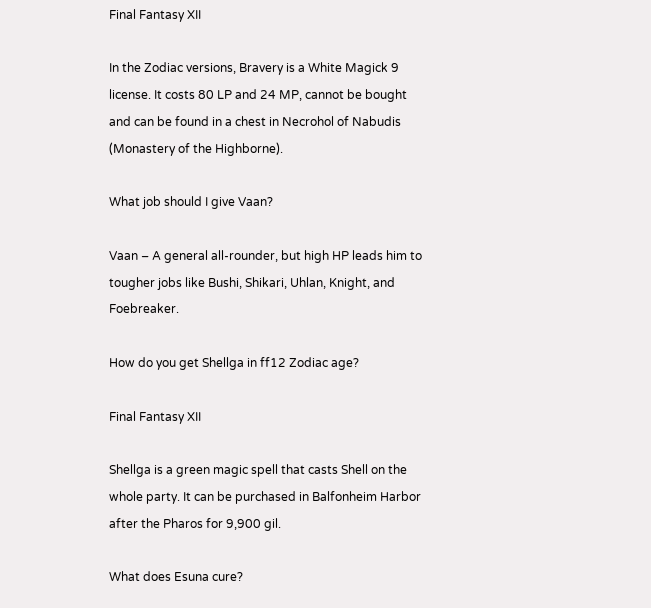Final Fantasy XII

In the Zodiac versions, Bravery is a White Magick 9 license. It costs 80 LP and 24 MP, cannot be bought and can be found in a chest in Necrohol of Nabudis (Monastery of the Highborne).

What job should I give Vaan?

Vaan – A general all-rounder, but high HP leads him to tougher jobs like Bushi, Shikari, Uhlan, Knight, and Foebreaker.

How do you get Shellga in ff12 Zodiac age?

Final Fantasy XII

Shellga is a green magic spell that casts Shell on the whole party. It can be purchased in Balfonheim Harbor after the Pharos for 9,900 gil.

What does Esuna cure?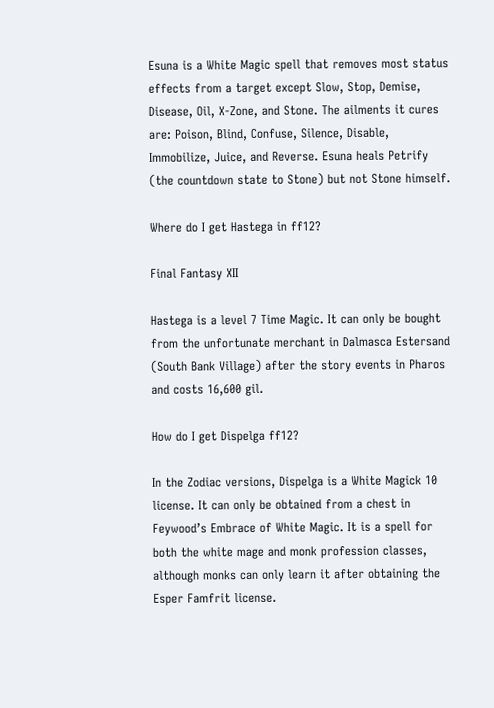Esuna is a White Magic spell that removes most status effects from a target except Slow, Stop, Demise, Disease, Oil, X-Zone, and Stone. The ailments it cures are: Poison, Blind, Confuse, Silence, Disable, Immobilize, Juice, and Reverse. Esuna heals Petrify (the countdown state to Stone) but not Stone himself.

Where do I get Hastega in ff12?

Final Fantasy XII

Hastega is a level 7 Time Magic. It can only be bought from the unfortunate merchant in Dalmasca Estersand (South Bank Village) after the story events in Pharos and costs 16,600 gil.

How do I get Dispelga ff12?

In the Zodiac versions, Dispelga is a White Magick 10 license. It can only be obtained from a chest in Feywood’s Embrace of White Magic. It is a spell for both the white mage and monk profession classes, although monks can only learn it after obtaining the Esper Famfrit license.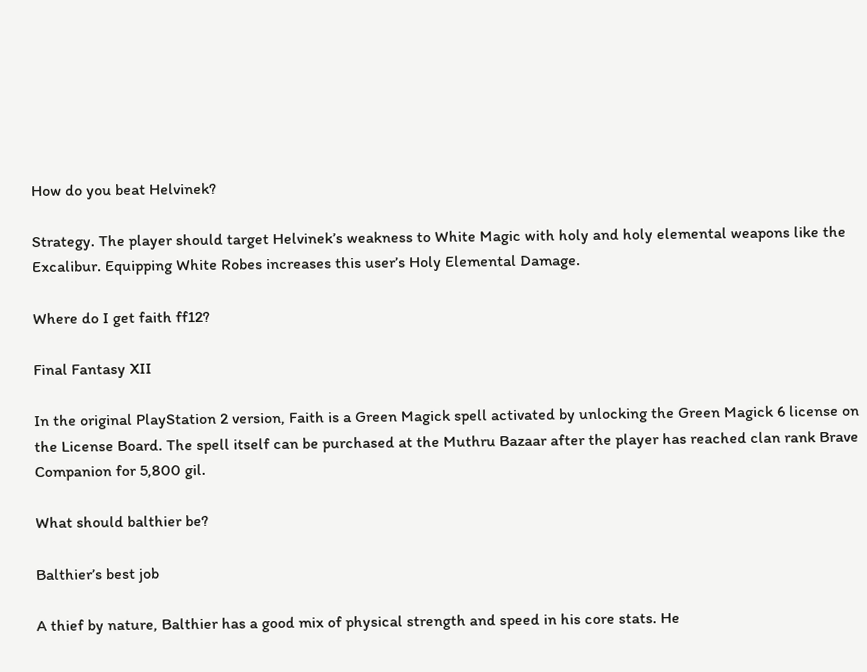How do you beat Helvinek?

Strategy. The player should target Helvinek’s weakness to White Magic with holy and holy elemental weapons like the Excalibur. Equipping White Robes increases this user’s Holy Elemental Damage.

Where do I get faith ff12?

Final Fantasy XII

In the original PlayStation 2 version, Faith is a Green Magick spell activated by unlocking the Green Magick 6 license on the License Board. The spell itself can be purchased at the Muthru Bazaar after the player has reached clan rank Brave Companion for 5,800 gil.

What should balthier be?

Balthier’s best job

A thief by nature, Balthier has a good mix of physical strength and speed in his core stats. He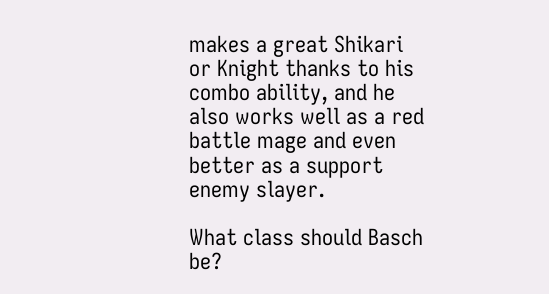makes a great Shikari or Knight thanks to his combo ability, and he also works well as a red battle mage and even better as a support enemy slayer.

What class should Basch be?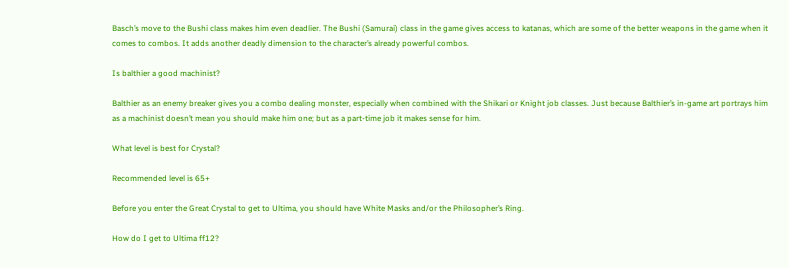Basch’s move to the Bushi class makes him even deadlier. The Bushi (Samurai) class in the game gives access to katanas, which are some of the better weapons in the game when it comes to combos. It adds another deadly dimension to the character’s already powerful combos.

Is balthier a good machinist?

Balthier as an enemy breaker gives you a combo dealing monster, especially when combined with the Shikari or Knight job classes. Just because Balthier’s in-game art portrays him as a machinist doesn’t mean you should make him one; but as a part-time job it makes sense for him.

What level is best for Crystal?

Recommended level is 65+

Before you enter the Great Crystal to get to Ultima, you should have White Masks and/or the Philosopher’s Ring.

How do I get to Ultima ff12?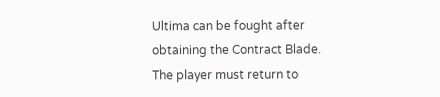Ultima can be fought after obtaining the Contract Blade. The player must return to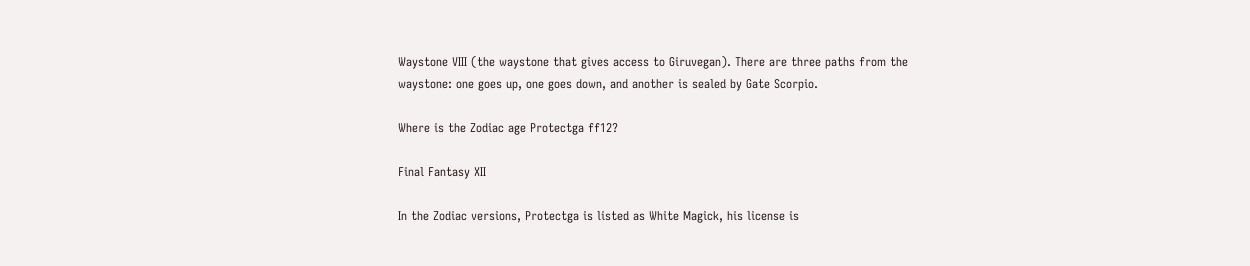Waystone VIII (the waystone that gives access to Giruvegan). There are three paths from the waystone: one goes up, one goes down, and another is sealed by Gate Scorpio.

Where is the Zodiac age Protectga ff12?

Final Fantasy XII

In the Zodiac versions, Protectga is listed as White Magick, his license is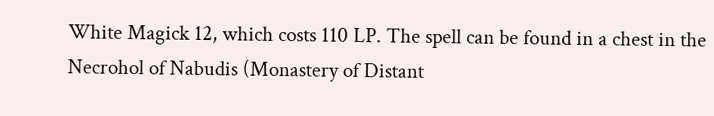White Magick 12, which costs 110 LP. The spell can be found in a chest in the Necrohol of Nabudis (Monastery of Distant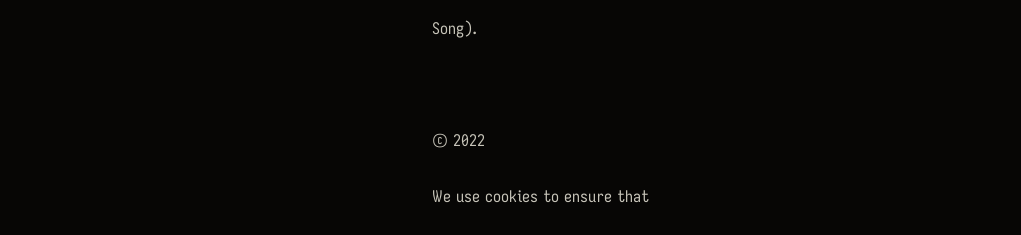Song).



© 2022

We use cookies to ensure that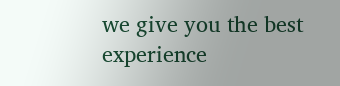we give you the best experience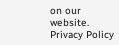on our website.
Privacy Policy